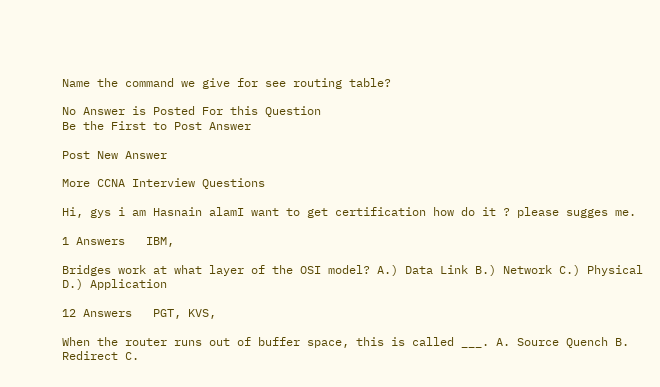Name the command we give for see routing table?

No Answer is Posted For this Question
Be the First to Post Answer

Post New Answer

More CCNA Interview Questions

Hi, gys i am Hasnain alamI want to get certification how do it ? please sugges me.

1 Answers   IBM,

Bridges work at what layer of the OSI model? A.) Data Link B.) Network C.) Physical D.) Application

12 Answers   PGT, KVS,

When the router runs out of buffer space, this is called ___. A. Source Quench B. Redirect C.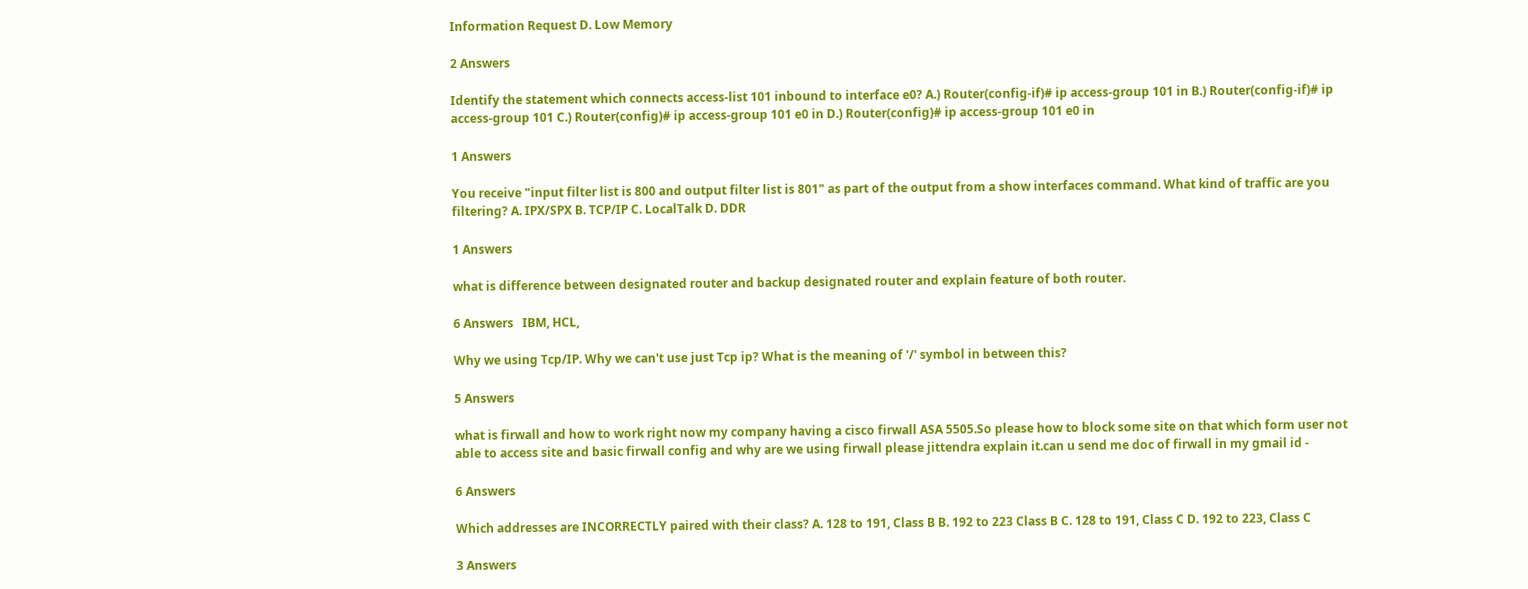Information Request D. Low Memory

2 Answers

Identify the statement which connects access-list 101 inbound to interface e0? A.) Router(config-if)# ip access-group 101 in B.) Router(config-if)# ip access-group 101 C.) Router(config)# ip access-group 101 e0 in D.) Router(config)# ip access-group 101 e0 in

1 Answers

You receive "input filter list is 800 and output filter list is 801" as part of the output from a show interfaces command. What kind of traffic are you filtering? A. IPX/SPX B. TCP/IP C. LocalTalk D. DDR

1 Answers

what is difference between designated router and backup designated router and explain feature of both router.

6 Answers   IBM, HCL,

Why we using Tcp/IP. Why we can't use just Tcp ip? What is the meaning of '/' symbol in between this?

5 Answers

what is firwall and how to work right now my company having a cisco firwall ASA 5505.So please how to block some site on that which form user not able to access site and basic firwall config and why are we using firwall please jittendra explain it.can u send me doc of firwall in my gmail id -

6 Answers

Which addresses are INCORRECTLY paired with their class? A. 128 to 191, Class B B. 192 to 223 Class B C. 128 to 191, Class C D. 192 to 223, Class C

3 Answers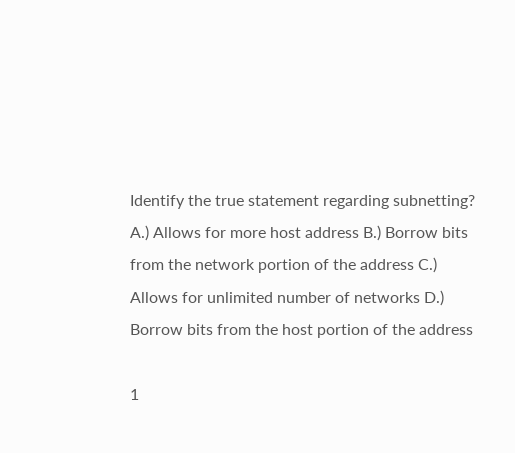Identify the true statement regarding subnetting? A.) Allows for more host address B.) Borrow bits from the network portion of the address C.) Allows for unlimited number of networks D.) Borrow bits from the host portion of the address

1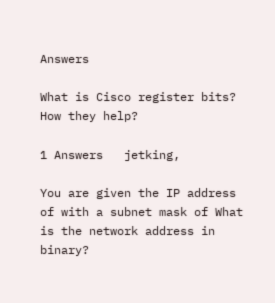Answers

What is Cisco register bits? How they help?

1 Answers   jetking,

You are given the IP address of with a subnet mask of What is the network address in binary?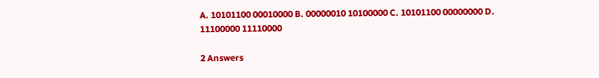A. 10101100 00010000 B. 00000010 10100000 C. 10101100 00000000 D. 11100000 11110000

2 Answers